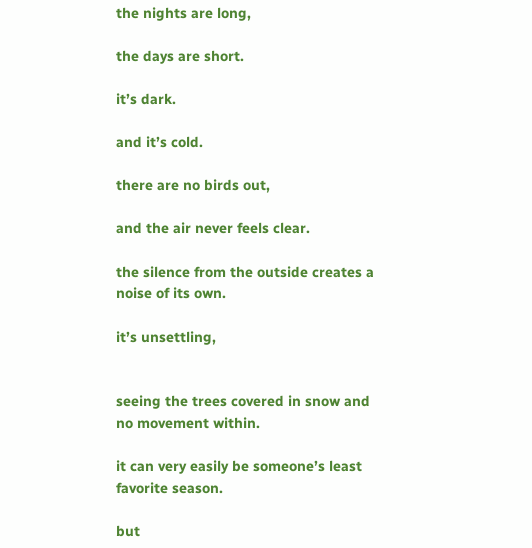the nights are long,

the days are short.

it’s dark.

and it’s cold.

there are no birds out,

and the air never feels clear.

the silence from the outside creates a noise of its own.

it’s unsettling,


seeing the trees covered in snow and no movement within.

it can very easily be someone’s least favorite season.

but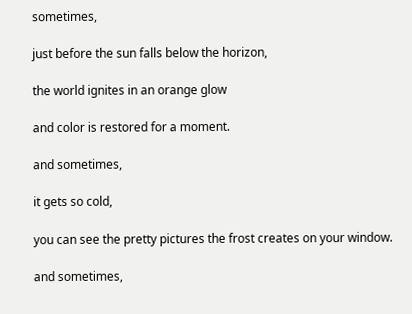sometimes,

just before the sun falls below the horizon,

the world ignites in an orange glow

and color is restored for a moment.

and sometimes,

it gets so cold,

you can see the pretty pictures the frost creates on your window.

and sometimes,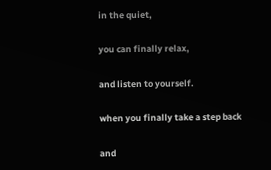in the quiet,

you can finally relax,

and listen to yourself.

when you finally take a step back

and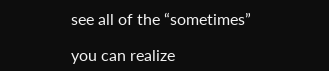see all of the “sometimes”

you can realize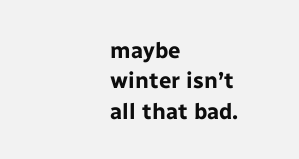maybe winter isn’t all that bad.